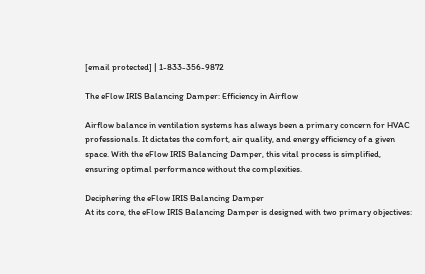[email protected] | 1-833-356-9872

The eFlow IRIS Balancing Damper: Efficiency in Airflow

Airflow balance in ventilation systems has always been a primary concern for HVAC professionals. It dictates the comfort, air quality, and energy efficiency of a given space. With the eFlow IRIS Balancing Damper, this vital process is simplified, ensuring optimal performance without the complexities.

Deciphering the eFlow IRIS Balancing Damper
At its core, the eFlow IRIS Balancing Damper is designed with two primary objectives: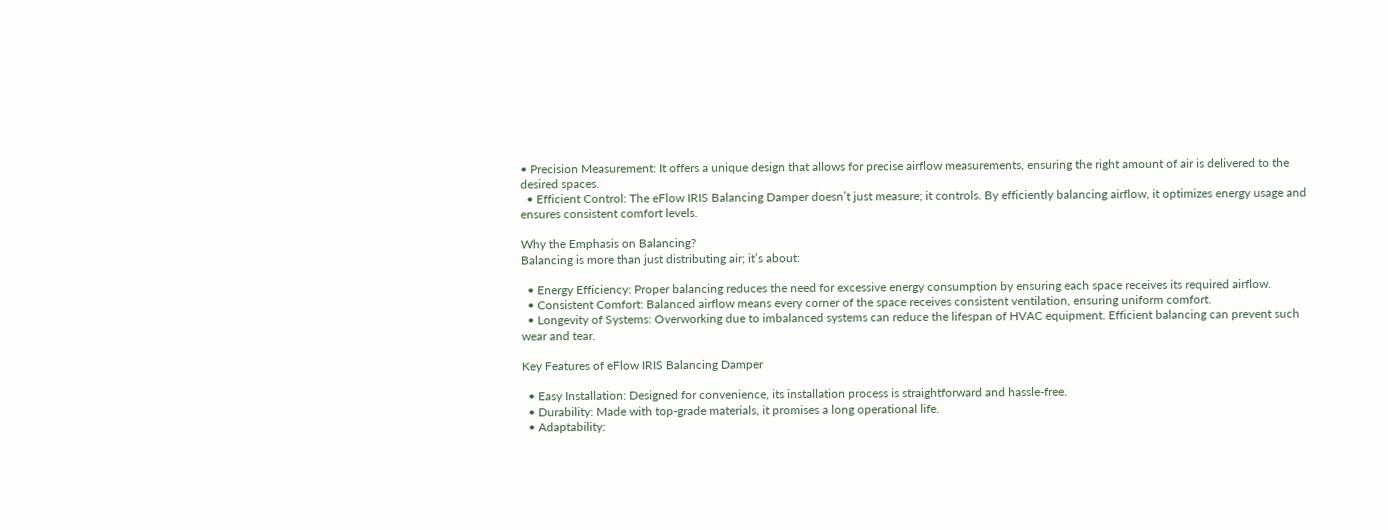• Precision Measurement: It offers a unique design that allows for precise airflow measurements, ensuring the right amount of air is delivered to the desired spaces.
  • Efficient Control: The eFlow IRIS Balancing Damper doesn’t just measure; it controls. By efficiently balancing airflow, it optimizes energy usage and ensures consistent comfort levels.

Why the Emphasis on Balancing?
Balancing is more than just distributing air; it’s about:

  • Energy Efficiency: Proper balancing reduces the need for excessive energy consumption by ensuring each space receives its required airflow.
  • Consistent Comfort: Balanced airflow means every corner of the space receives consistent ventilation, ensuring uniform comfort.
  • Longevity of Systems: Overworking due to imbalanced systems can reduce the lifespan of HVAC equipment. Efficient balancing can prevent such wear and tear.

Key Features of eFlow IRIS Balancing Damper

  • Easy Installation: Designed for convenience, its installation process is straightforward and hassle-free.
  • Durability: Made with top-grade materials, it promises a long operational life.
  • Adaptability: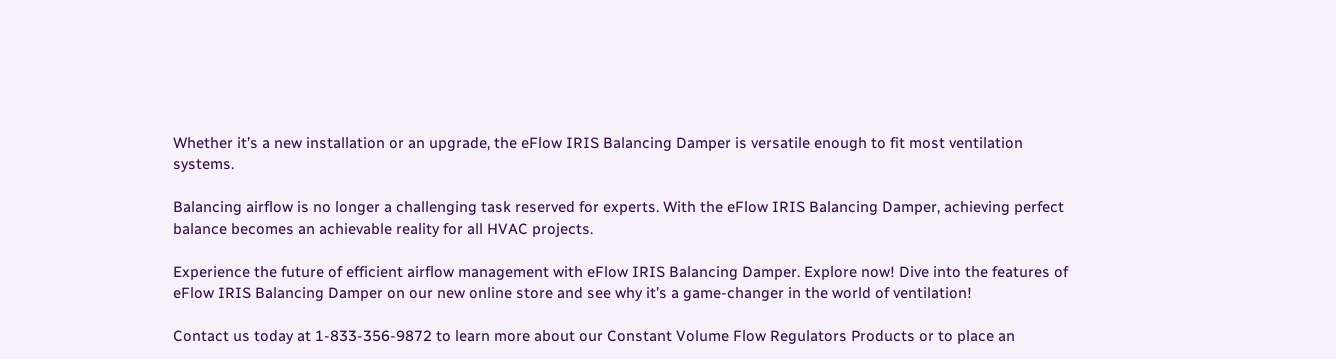Whether it’s a new installation or an upgrade, the eFlow IRIS Balancing Damper is versatile enough to fit most ventilation systems.

Balancing airflow is no longer a challenging task reserved for experts. With the eFlow IRIS Balancing Damper, achieving perfect balance becomes an achievable reality for all HVAC projects.

Experience the future of efficient airflow management with eFlow IRIS Balancing Damper. Explore now! Dive into the features of eFlow IRIS Balancing Damper on our new online store and see why it’s a game-changer in the world of ventilation!

Contact us today at 1-833-356-9872 to learn more about our Constant Volume Flow Regulators Products or to place an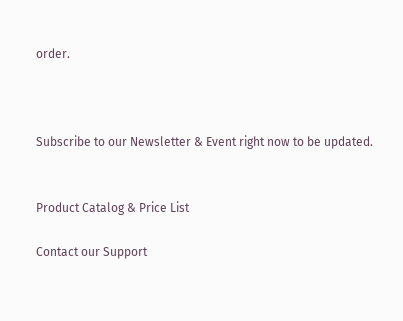order.



Subscribe to our Newsletter & Event right now to be updated.


Product Catalog & Price List

Contact our Support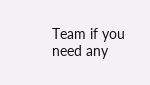Team if you need any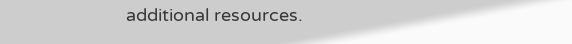additional resources.